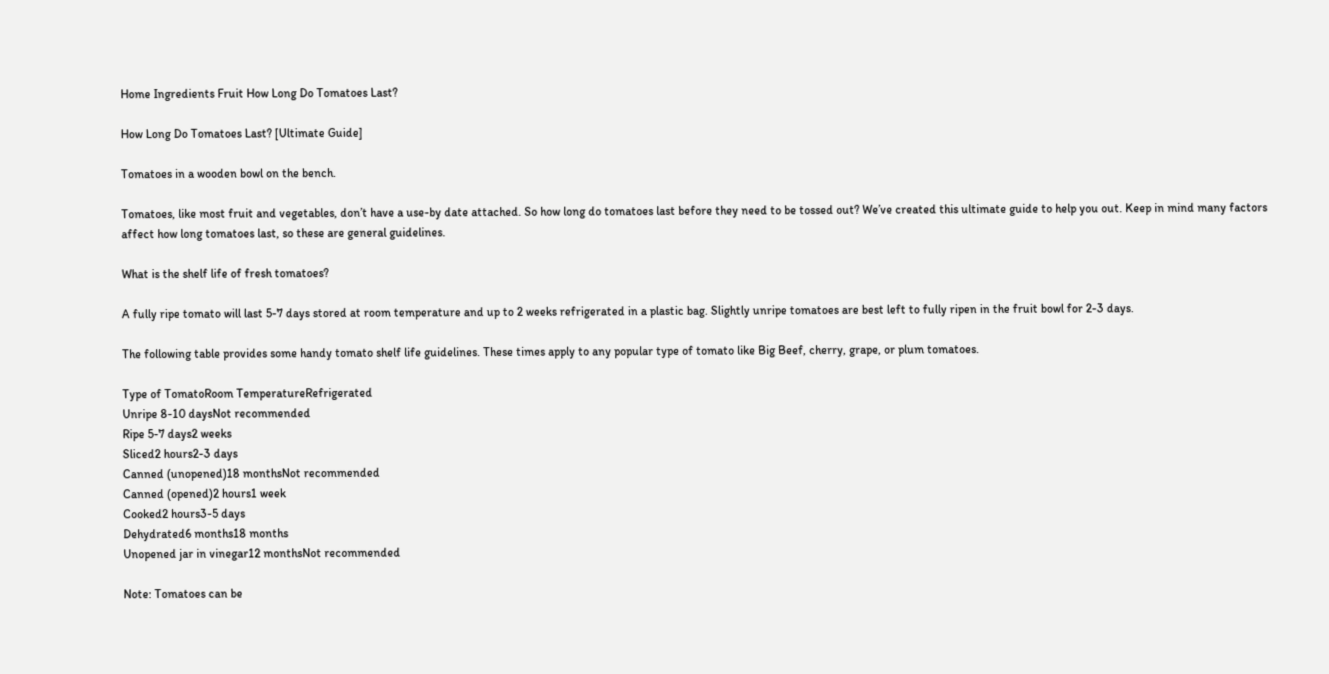Home Ingredients Fruit How Long Do Tomatoes Last?

How Long Do Tomatoes Last? [Ultimate Guide]

Tomatoes in a wooden bowl on the bench.

Tomatoes, like most fruit and vegetables, don’t have a use-by date attached. So how long do tomatoes last before they need to be tossed out? We’ve created this ultimate guide to help you out. Keep in mind many factors affect how long tomatoes last, so these are general guidelines.

What is the shelf life of fresh tomatoes?

A fully ripe tomato will last 5-7 days stored at room temperature and up to 2 weeks refrigerated in a plastic bag. Slightly unripe tomatoes are best left to fully ripen in the fruit bowl for 2-3 days.

The following table provides some handy tomato shelf life guidelines. These times apply to any popular type of tomato like Big Beef, cherry, grape, or plum tomatoes.

Type of TomatoRoom TemperatureRefrigerated
Unripe 8-10 daysNot recommended
Ripe 5-7 days2 weeks
Sliced2 hours2-3 days
Canned (unopened)18 monthsNot recommended
Canned (opened)2 hours1 week
Cooked2 hours3-5 days
Dehydrated6 months18 months
Unopened jar in vinegar12 monthsNot recommended

Note: Tomatoes can be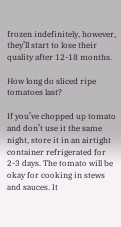frozen indefinitely, however, they’ll start to lose their quality after 12-18 months.

How long do sliced ripe tomatoes last?

If you’ve chopped up tomato and don’t use it the same night, store it in an airtight container refrigerated for 2-3 days. The tomato will be okay for cooking in stews and sauces. It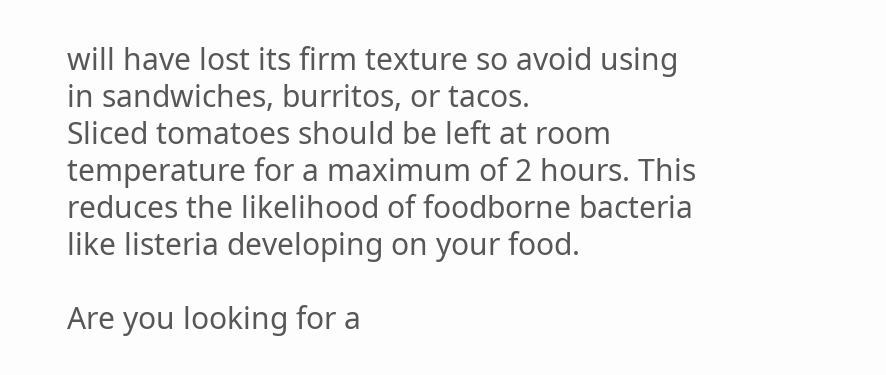will have lost its firm texture so avoid using in sandwiches, burritos, or tacos.
Sliced tomatoes should be left at room temperature for a maximum of 2 hours. This reduces the likelihood of foodborne bacteria like listeria developing on your food.

Are you looking for a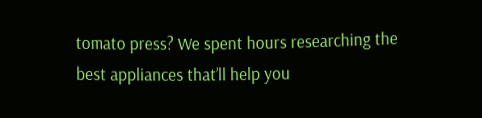tomato press? We spent hours researching the best appliances that’ll help you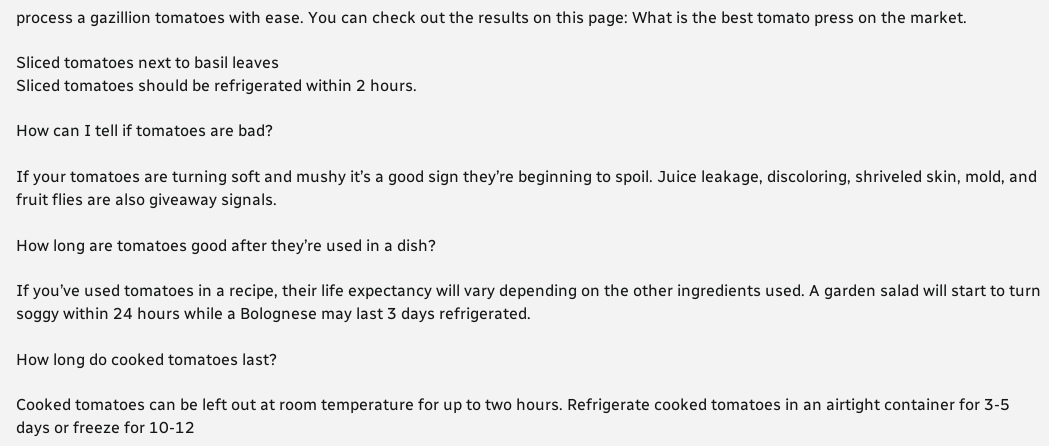process a gazillion tomatoes with ease. You can check out the results on this page: What is the best tomato press on the market.

Sliced tomatoes next to basil leaves
Sliced tomatoes should be refrigerated within 2 hours.

How can I tell if tomatoes are bad?

If your tomatoes are turning soft and mushy it’s a good sign they’re beginning to spoil. Juice leakage, discoloring, shriveled skin, mold, and fruit flies are also giveaway signals.

How long are tomatoes good after they’re used in a dish?

If you’ve used tomatoes in a recipe, their life expectancy will vary depending on the other ingredients used. A garden salad will start to turn soggy within 24 hours while a Bolognese may last 3 days refrigerated.

How long do cooked tomatoes last?

Cooked tomatoes can be left out at room temperature for up to two hours. Refrigerate cooked tomatoes in an airtight container for 3-5 days or freeze for 10-12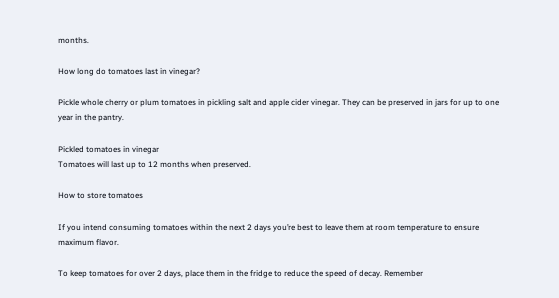months.

How long do tomatoes last in vinegar?

Pickle whole cherry or plum tomatoes in pickling salt and apple cider vinegar. They can be preserved in jars for up to one year in the pantry.

Pickled tomatoes in vinegar
Tomatoes will last up to 12 months when preserved.

How to store tomatoes

If you intend consuming tomatoes within the next 2 days you’re best to leave them at room temperature to ensure maximum flavor.

To keep tomatoes for over 2 days, place them in the fridge to reduce the speed of decay. Remember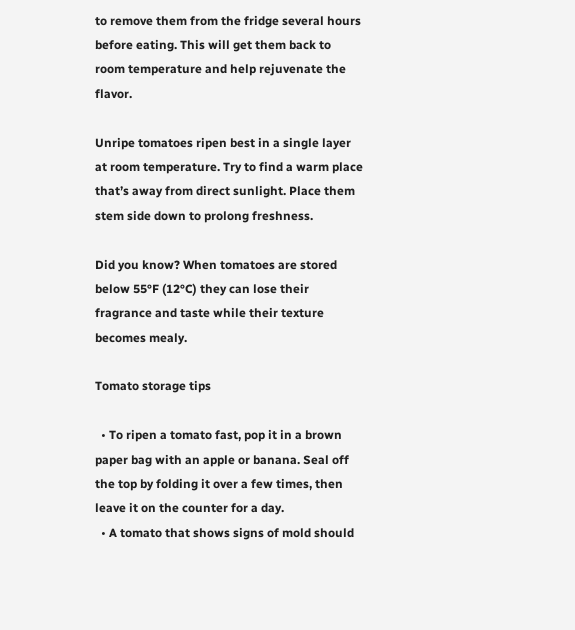to remove them from the fridge several hours before eating. This will get them back to room temperature and help rejuvenate the flavor.

Unripe tomatoes ripen best in a single layer at room temperature. Try to find a warm place that’s away from direct sunlight. Place them stem side down to prolong freshness.

Did you know? When tomatoes are stored below 55°F (12°C) they can lose their fragrance and taste while their texture becomes mealy.

Tomato storage tips

  • To ripen a tomato fast, pop it in a brown paper bag with an apple or banana. Seal off the top by folding it over a few times, then leave it on the counter for a day.
  • A tomato that shows signs of mold should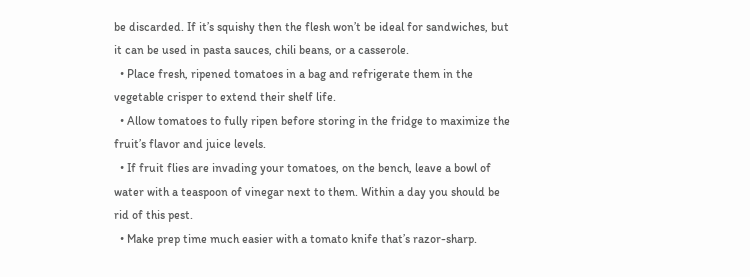be discarded. If it’s squishy then the flesh won’t be ideal for sandwiches, but it can be used in pasta sauces, chili beans, or a casserole.
  • Place fresh, ripened tomatoes in a bag and refrigerate them in the vegetable crisper to extend their shelf life.
  • Allow tomatoes to fully ripen before storing in the fridge to maximize the fruit’s flavor and juice levels.
  • If fruit flies are invading your tomatoes, on the bench, leave a bowl of water with a teaspoon of vinegar next to them. Within a day you should be rid of this pest.
  • Make prep time much easier with a tomato knife that’s razor-sharp.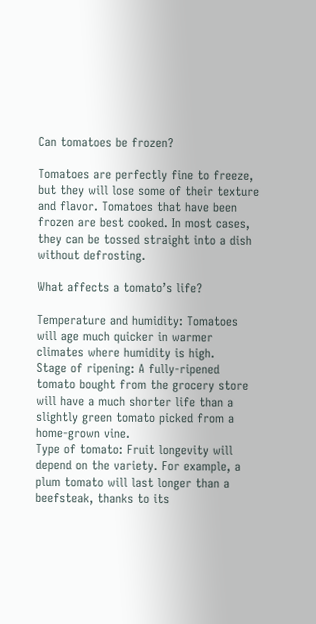Can tomatoes be frozen?

Tomatoes are perfectly fine to freeze, but they will lose some of their texture and flavor. Tomatoes that have been frozen are best cooked. In most cases, they can be tossed straight into a dish without defrosting.

What affects a tomato’s life?

Temperature and humidity: Tomatoes will age much quicker in warmer climates where humidity is high.
Stage of ripening: A fully-ripened tomato bought from the grocery store will have a much shorter life than a slightly green tomato picked from a home-grown vine.
Type of tomato: Fruit longevity will depend on the variety. For example, a plum tomato will last longer than a beefsteak, thanks to its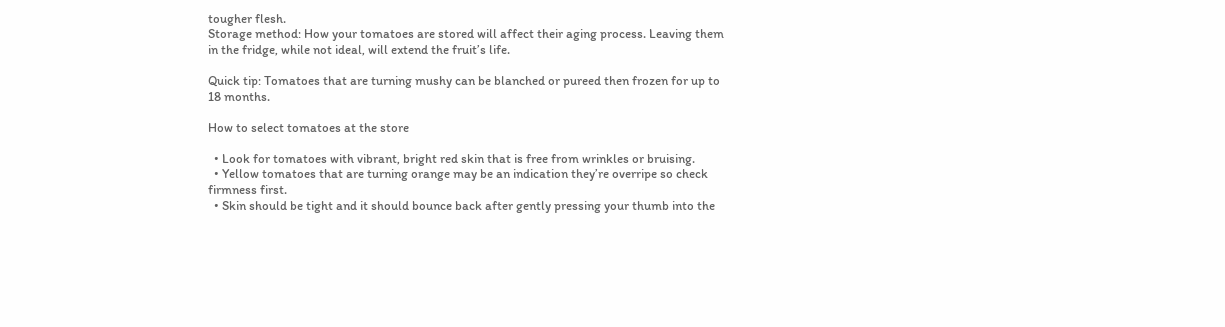tougher flesh.
Storage method: How your tomatoes are stored will affect their aging process. Leaving them in the fridge, while not ideal, will extend the fruit’s life.

Quick tip: Tomatoes that are turning mushy can be blanched or pureed then frozen for up to 18 months.

How to select tomatoes at the store

  • Look for tomatoes with vibrant, bright red skin that is free from wrinkles or bruising.
  • Yellow tomatoes that are turning orange may be an indication they’re overripe so check firmness first.
  • Skin should be tight and it should bounce back after gently pressing your thumb into the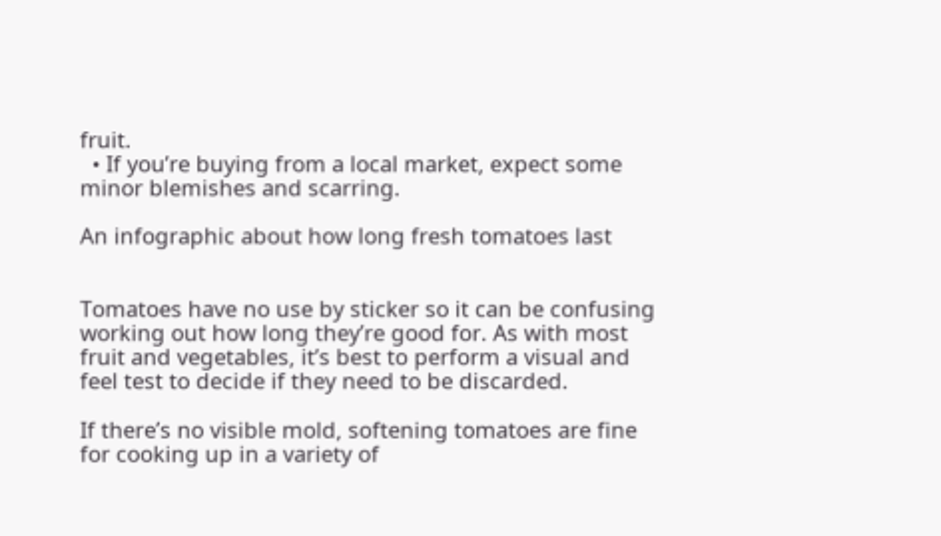fruit.
  • If you’re buying from a local market, expect some minor blemishes and scarring.

An infographic about how long fresh tomatoes last


Tomatoes have no use by sticker so it can be confusing working out how long they’re good for. As with most fruit and vegetables, it’s best to perform a visual and feel test to decide if they need to be discarded.

If there’s no visible mold, softening tomatoes are fine for cooking up in a variety of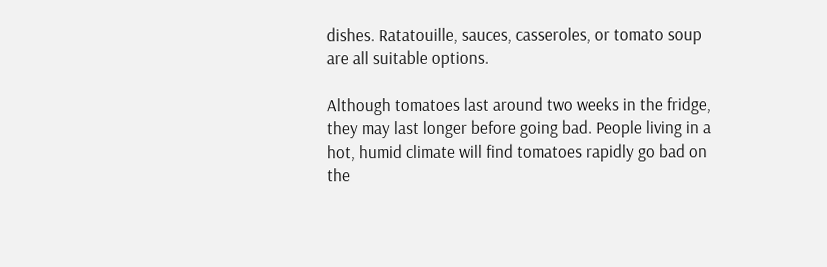dishes. Ratatouille, sauces, casseroles, or tomato soup are all suitable options.

Although tomatoes last around two weeks in the fridge, they may last longer before going bad. People living in a hot, humid climate will find tomatoes rapidly go bad on the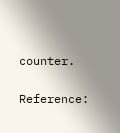counter.

Reference: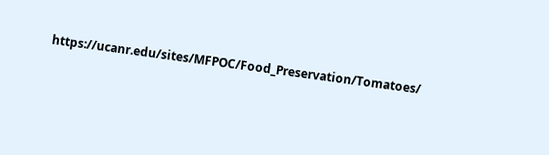https://ucanr.edu/sites/MFPOC/Food_Preservation/Tomatoes/